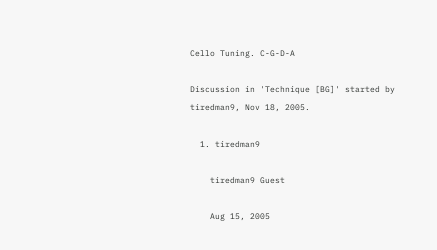Cello Tuning. C-G-D-A

Discussion in 'Technique [BG]' started by tiredman9, Nov 18, 2005.

  1. tiredman9

    tiredman9 Guest

    Aug 15, 2005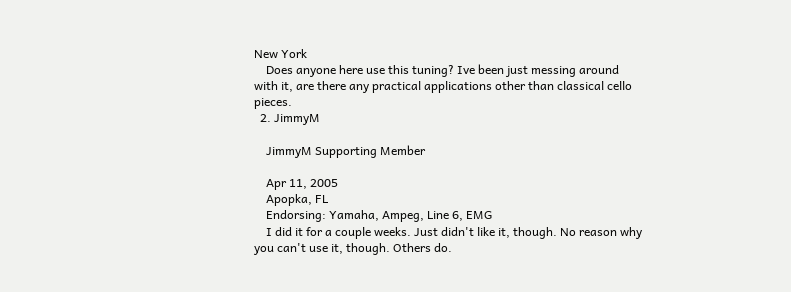New York
    Does anyone here use this tuning? Ive been just messing around with it, are there any practical applications other than classical cello pieces.
  2. JimmyM

    JimmyM Supporting Member

    Apr 11, 2005
    Apopka, FL
    Endorsing: Yamaha, Ampeg, Line 6, EMG
    I did it for a couple weeks. Just didn't like it, though. No reason why you can't use it, though. Others do.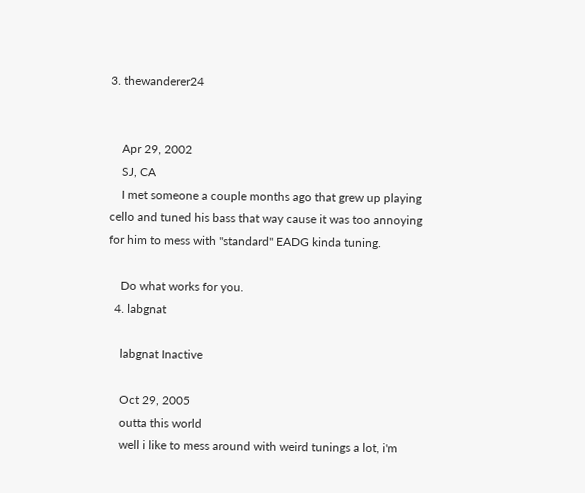3. thewanderer24


    Apr 29, 2002
    SJ, CA
    I met someone a couple months ago that grew up playing cello and tuned his bass that way cause it was too annoying for him to mess with "standard" EADG kinda tuning.

    Do what works for you.
  4. labgnat

    labgnat Inactive

    Oct 29, 2005
    outta this world
    well i like to mess around with weird tunings a lot, i'm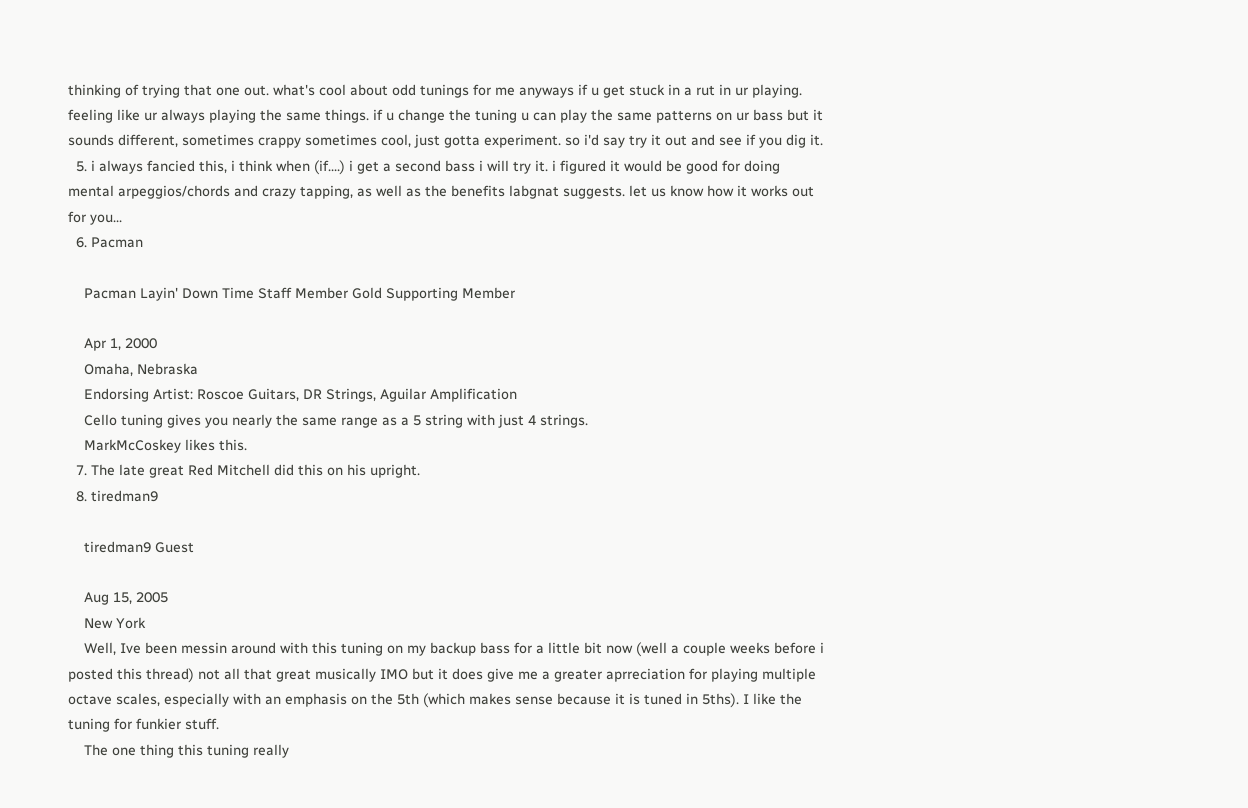thinking of trying that one out. what's cool about odd tunings for me anyways if u get stuck in a rut in ur playing. feeling like ur always playing the same things. if u change the tuning u can play the same patterns on ur bass but it sounds different, sometimes crappy sometimes cool, just gotta experiment. so i'd say try it out and see if you dig it.
  5. i always fancied this, i think when (if....) i get a second bass i will try it. i figured it would be good for doing mental arpeggios/chords and crazy tapping, as well as the benefits labgnat suggests. let us know how it works out for you...
  6. Pacman

    Pacman Layin' Down Time Staff Member Gold Supporting Member

    Apr 1, 2000
    Omaha, Nebraska
    Endorsing Artist: Roscoe Guitars, DR Strings, Aguilar Amplification
    Cello tuning gives you nearly the same range as a 5 string with just 4 strings.
    MarkMcCoskey likes this.
  7. The late great Red Mitchell did this on his upright.
  8. tiredman9

    tiredman9 Guest

    Aug 15, 2005
    New York
    Well, Ive been messin around with this tuning on my backup bass for a little bit now (well a couple weeks before i posted this thread) not all that great musically IMO but it does give me a greater aprreciation for playing multiple octave scales, especially with an emphasis on the 5th (which makes sense because it is tuned in 5ths). I like the tuning for funkier stuff.
    The one thing this tuning really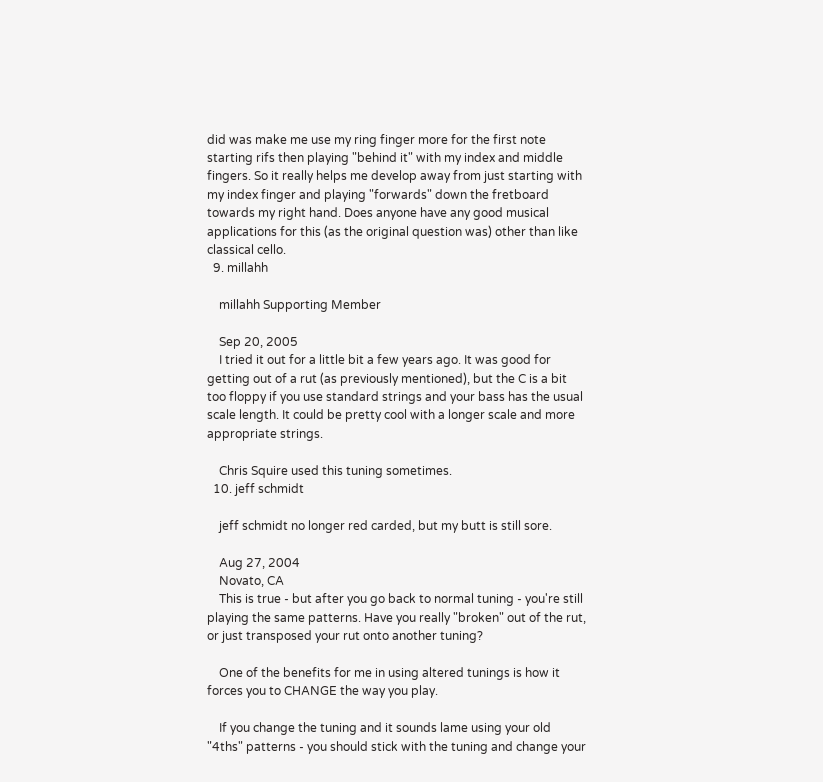did was make me use my ring finger more for the first note starting rifs then playing "behind it" with my index and middle fingers. So it really helps me develop away from just starting with my index finger and playing "forwards" down the fretboard towards my right hand. Does anyone have any good musical applications for this (as the original question was) other than like classical cello.
  9. millahh

    millahh Supporting Member

    Sep 20, 2005
    I tried it out for a little bit a few years ago. It was good for getting out of a rut (as previously mentioned), but the C is a bit too floppy if you use standard strings and your bass has the usual scale length. It could be pretty cool with a longer scale and more appropriate strings.

    Chris Squire used this tuning sometimes.
  10. jeff schmidt

    jeff schmidt no longer red carded, but my butt is still sore.

    Aug 27, 2004
    Novato, CA
    This is true - but after you go back to normal tuning - you're still playing the same patterns. Have you really "broken" out of the rut, or just transposed your rut onto another tuning?

    One of the benefits for me in using altered tunings is how it forces you to CHANGE the way you play.

    If you change the tuning and it sounds lame using your old "4ths" patterns - you should stick with the tuning and change your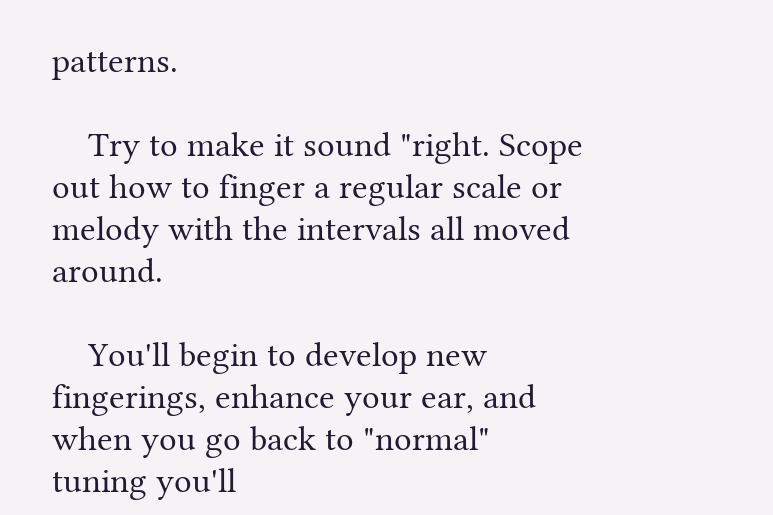patterns.

    Try to make it sound "right. Scope out how to finger a regular scale or melody with the intervals all moved around.

    You'll begin to develop new fingerings, enhance your ear, and when you go back to "normal" tuning you'll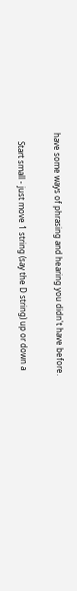have some ways of phrasing and hearing you didn't have before.

    Start small - just move 1 string (say the D string) up or down a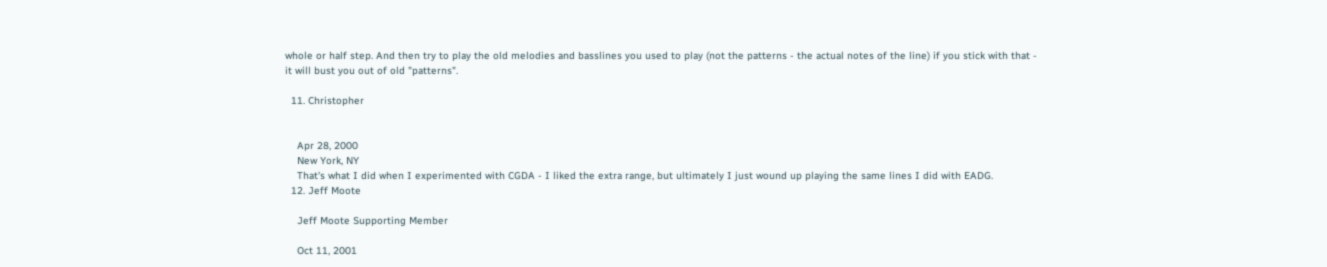whole or half step. And then try to play the old melodies and basslines you used to play (not the patterns - the actual notes of the line) if you stick with that - it will bust you out of old "patterns".

  11. Christopher


    Apr 28, 2000
    New York, NY
    That's what I did when I experimented with CGDA - I liked the extra range, but ultimately I just wound up playing the same lines I did with EADG.
  12. Jeff Moote

    Jeff Moote Supporting Member

    Oct 11, 2001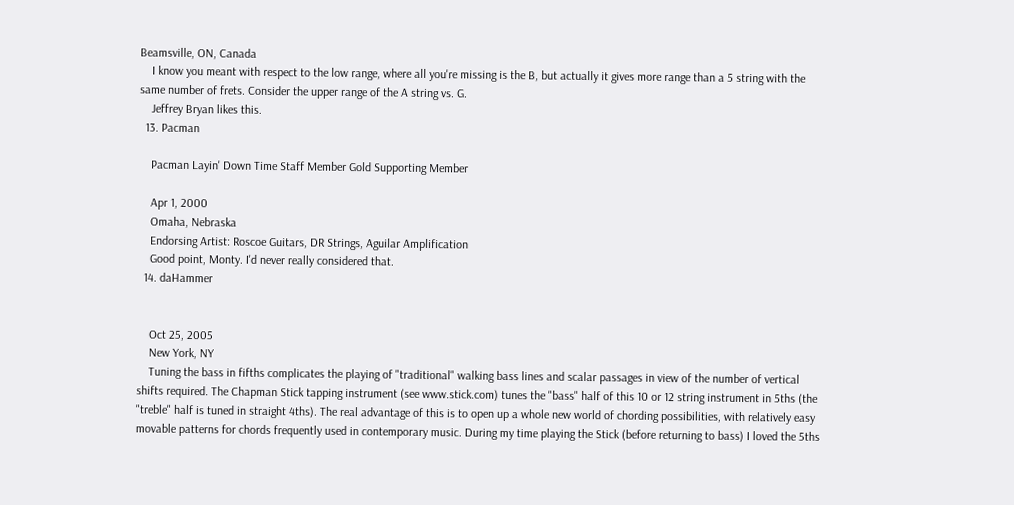Beamsville, ON, Canada
    I know you meant with respect to the low range, where all you're missing is the B, but actually it gives more range than a 5 string with the same number of frets. Consider the upper range of the A string vs. G.
    Jeffrey Bryan likes this.
  13. Pacman

    Pacman Layin' Down Time Staff Member Gold Supporting Member

    Apr 1, 2000
    Omaha, Nebraska
    Endorsing Artist: Roscoe Guitars, DR Strings, Aguilar Amplification
    Good point, Monty. I'd never really considered that.
  14. daHammer


    Oct 25, 2005
    New York, NY
    Tuning the bass in fifths complicates the playing of "traditional" walking bass lines and scalar passages in view of the number of vertical shifts required. The Chapman Stick tapping instrument (see www.stick.com) tunes the "bass" half of this 10 or 12 string instrument in 5ths (the "treble" half is tuned in straight 4ths). The real advantage of this is to open up a whole new world of chording possibilities, with relatively easy movable patterns for chords frequently used in contemporary music. During my time playing the Stick (before returning to bass) I loved the 5ths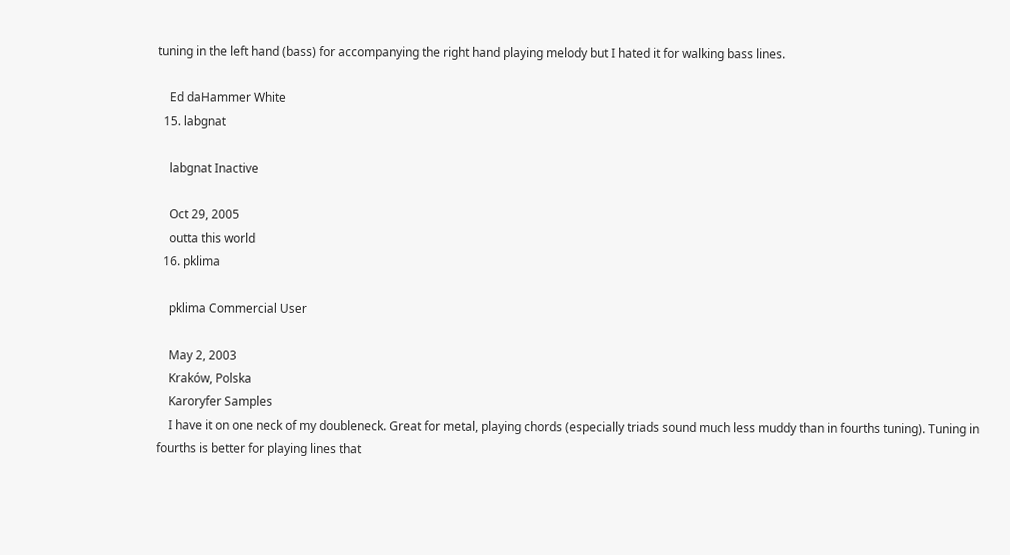tuning in the left hand (bass) for accompanying the right hand playing melody but I hated it for walking bass lines.

    Ed daHammer White
  15. labgnat

    labgnat Inactive

    Oct 29, 2005
    outta this world
  16. pklima

    pklima Commercial User

    May 2, 2003
    Kraków, Polska
    Karoryfer Samples
    I have it on one neck of my doubleneck. Great for metal, playing chords (especially triads sound much less muddy than in fourths tuning). Tuning in fourths is better for playing lines that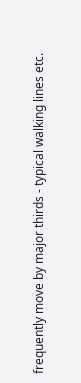frequently move by major thirds - typical walking lines etc.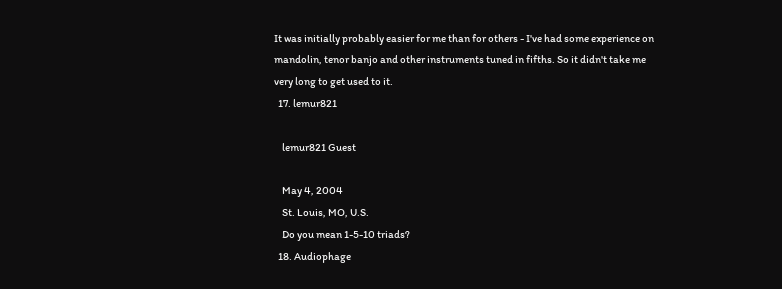It was initially probably easier for me than for others - I've had some experience on mandolin, tenor banjo and other instruments tuned in fifths. So it didn't take me very long to get used to it.
  17. lemur821

    lemur821 Guest

    May 4, 2004
    St. Louis, MO, U.S.
    Do you mean 1-5-10 triads?
  18. Audiophage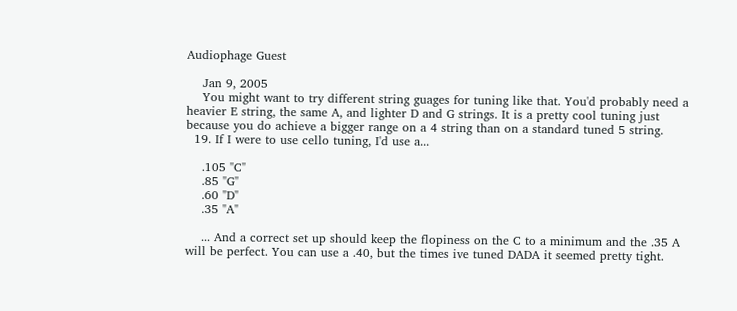Audiophage Guest

    Jan 9, 2005
    You might want to try different string guages for tuning like that. You'd probably need a heavier E string, the same A, and lighter D and G strings. It is a pretty cool tuning just because you do achieve a bigger range on a 4 string than on a standard tuned 5 string.
  19. If I were to use cello tuning, I'd use a...

    .105 "C"
    .85 "G"
    .60 "D"
    .35 "A"

    ... And a correct set up should keep the flopiness on the C to a minimum and the .35 A will be perfect. You can use a .40, but the times ive tuned DADA it seemed pretty tight.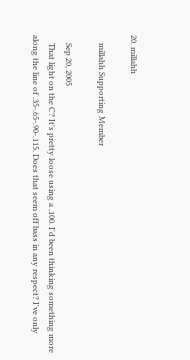20. millahh

    millahh Supporting Member

    Sep 20, 2005
    That light on the C? It's pretty loose using a .100. I'd been thinking something more along the line of .35-.65-.90-.115. Does that seem off bass in any respect? I've only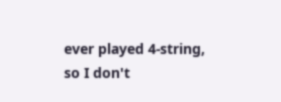ever played 4-string, so I don't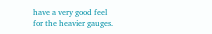have a very good feel for the heavier gauges.